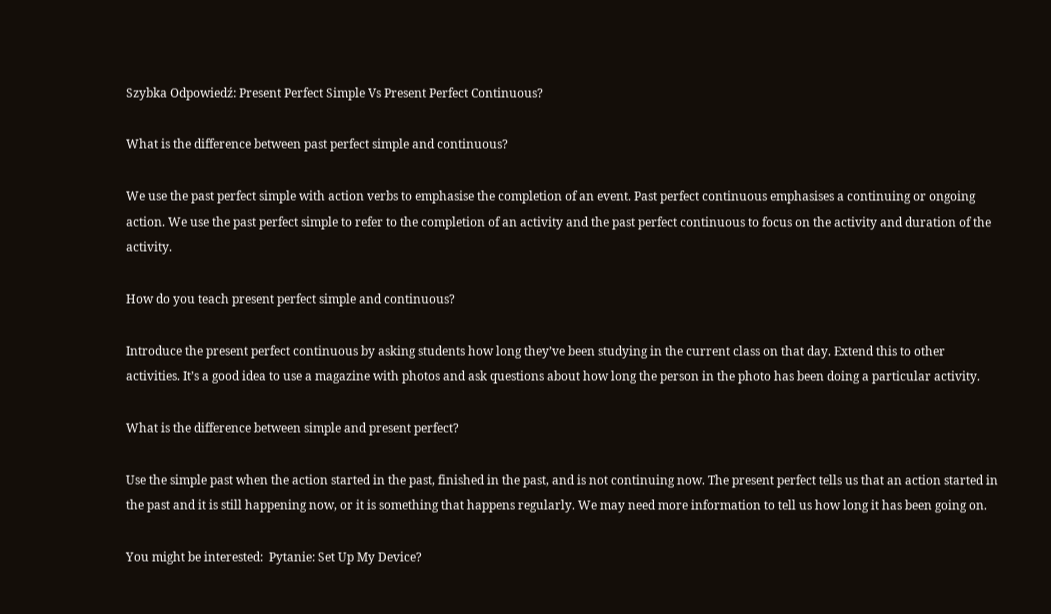Szybka Odpowiedź: Present Perfect Simple Vs Present Perfect Continuous?

What is the difference between past perfect simple and continuous?

We use the past perfect simple with action verbs to emphasise the completion of an event. Past perfect continuous emphasises a continuing or ongoing action. We use the past perfect simple to refer to the completion of an activity and the past perfect continuous to focus on the activity and duration of the activity.

How do you teach present perfect simple and continuous?

Introduce the present perfect continuous by asking students how long they’ve been studying in the current class on that day. Extend this to other activities. It’s a good idea to use a magazine with photos and ask questions about how long the person in the photo has been doing a particular activity.

What is the difference between simple and present perfect?

Use the simple past when the action started in the past, finished in the past, and is not continuing now. The present perfect tells us that an action started in the past and it is still happening now, or it is something that happens regularly. We may need more information to tell us how long it has been going on.

You might be interested:  Pytanie: Set Up My Device?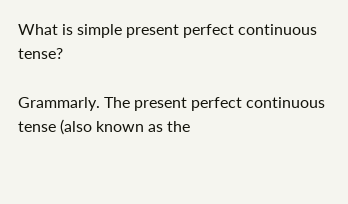What is simple present perfect continuous tense?

Grammarly. The present perfect continuous tense (also known as the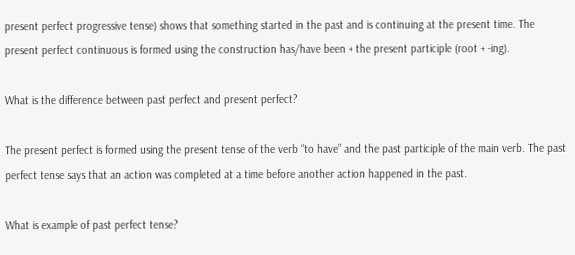present perfect progressive tense) shows that something started in the past and is continuing at the present time. The present perfect continuous is formed using the construction has/have been + the present participle (root + -ing).

What is the difference between past perfect and present perfect?

The present perfect is formed using the present tense of the verb “to have” and the past participle of the main verb. The past perfect tense says that an action was completed at a time before another action happened in the past.

What is example of past perfect tense?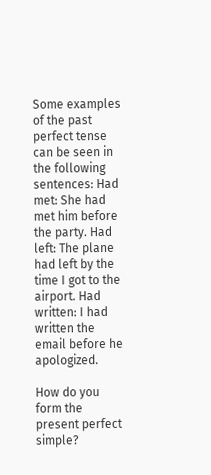Some examples of the past perfect tense can be seen in the following sentences: Had met: She had met him before the party. Had left: The plane had left by the time I got to the airport. Had written: I had written the email before he apologized.

How do you form the present perfect simple?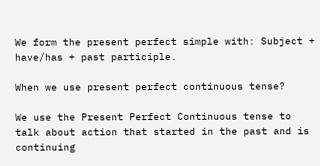We form the present perfect simple with: Subject + have/has + past participle.

When we use present perfect continuous tense?

We use the Present Perfect Continuous tense to talk about action that started in the past and is continuing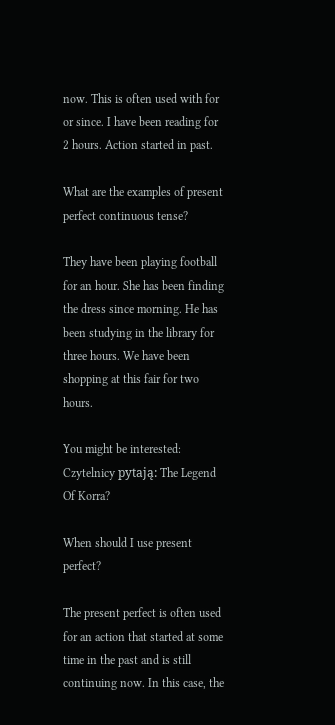now. This is often used with for or since. I have been reading for 2 hours. Action started in past.

What are the examples of present perfect continuous tense?

They have been playing football for an hour. She has been finding the dress since morning. He has been studying in the library for three hours. We have been shopping at this fair for two hours.

You might be interested:  Czytelnicy pytają: The Legend Of Korra?

When should I use present perfect?

The present perfect is often used for an action that started at some time in the past and is still continuing now. In this case, the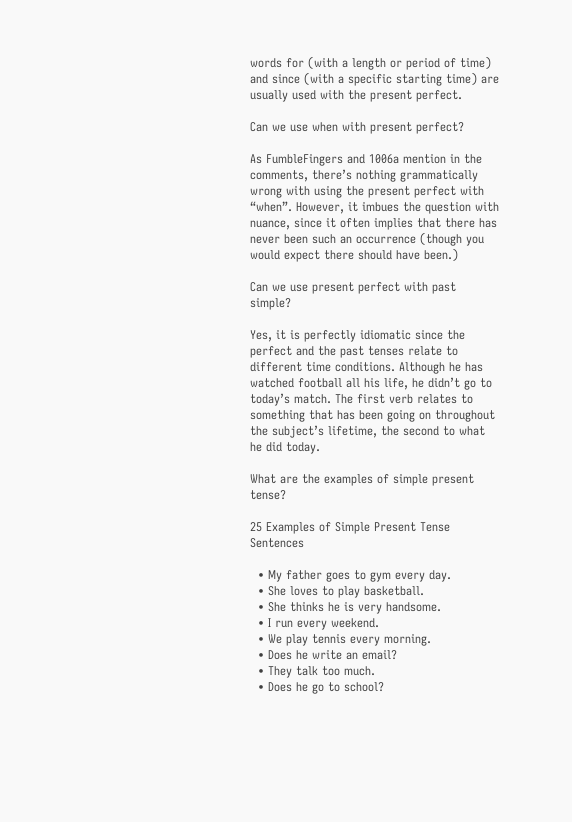words for (with a length or period of time) and since (with a specific starting time) are usually used with the present perfect.

Can we use when with present perfect?

As FumbleFingers and 1006a mention in the comments, there’s nothing grammatically wrong with using the present perfect with “when”. However, it imbues the question with nuance, since it often implies that there has never been such an occurrence (though you would expect there should have been.)

Can we use present perfect with past simple?

Yes, it is perfectly idiomatic since the perfect and the past tenses relate to different time conditions. Although he has watched football all his life, he didn’t go to today’s match. The first verb relates to something that has been going on throughout the subject’s lifetime, the second to what he did today.

What are the examples of simple present tense?

25 Examples of Simple Present Tense Sentences

  • My father goes to gym every day.
  • She loves to play basketball.
  • She thinks he is very handsome.
  • I run every weekend.
  • We play tennis every morning.
  • Does he write an email?
  • They talk too much.
  • Does he go to school?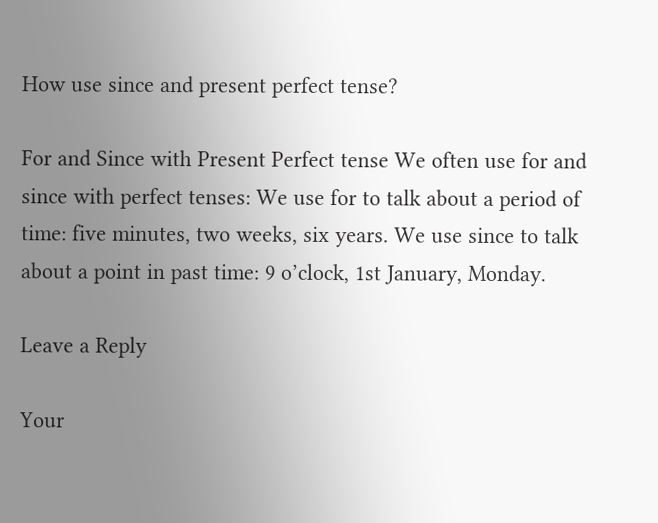How use since and present perfect tense?

For and Since with Present Perfect tense We often use for and since with perfect tenses: We use for to talk about a period of time: five minutes, two weeks, six years. We use since to talk about a point in past time: 9 o’clock, 1st January, Monday.

Leave a Reply

Your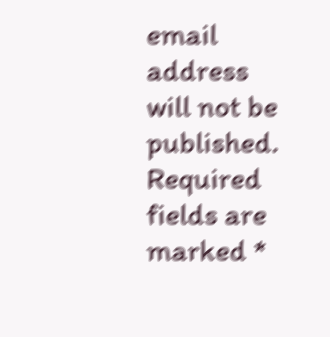email address will not be published. Required fields are marked *